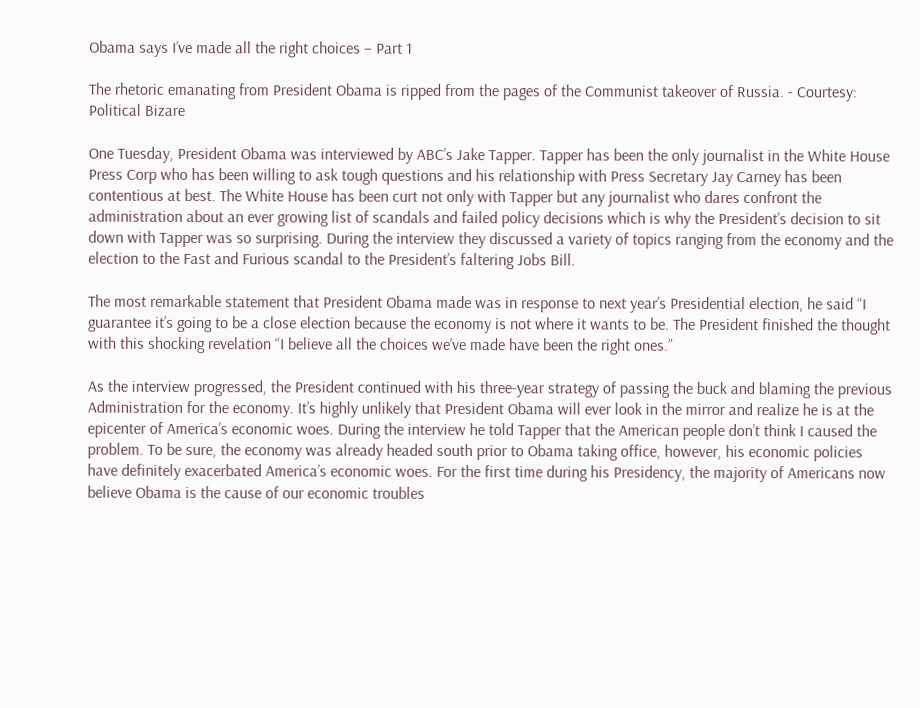Obama says I’ve made all the right choices – Part 1

The rhetoric emanating from President Obama is ripped from the pages of the Communist takeover of Russia. - Courtesy: Political Bizare

One Tuesday, President Obama was interviewed by ABC’s Jake Tapper. Tapper has been the only journalist in the White House Press Corp who has been willing to ask tough questions and his relationship with Press Secretary Jay Carney has been contentious at best. The White House has been curt not only with Tapper but any journalist who dares confront the administration about an ever growing list of scandals and failed policy decisions which is why the President’s decision to sit down with Tapper was so surprising. During the interview they discussed a variety of topics ranging from the economy and the election to the Fast and Furious scandal to the President’s faltering Jobs Bill.

The most remarkable statement that President Obama made was in response to next year’s Presidential election, he said “I guarantee it’s going to be a close election because the economy is not where it wants to be. The President finished the thought with this shocking revelation “I believe all the choices we’ve made have been the right ones.”

As the interview progressed, the President continued with his three-year strategy of passing the buck and blaming the previous Administration for the economy. It’s highly unlikely that President Obama will ever look in the mirror and realize he is at the epicenter of America’s economic woes. During the interview he told Tapper that the American people don’t think I caused the problem. To be sure, the economy was already headed south prior to Obama taking office, however, his economic policies have definitely exacerbated America’s economic woes. For the first time during his Presidency, the majority of Americans now believe Obama is the cause of our economic troubles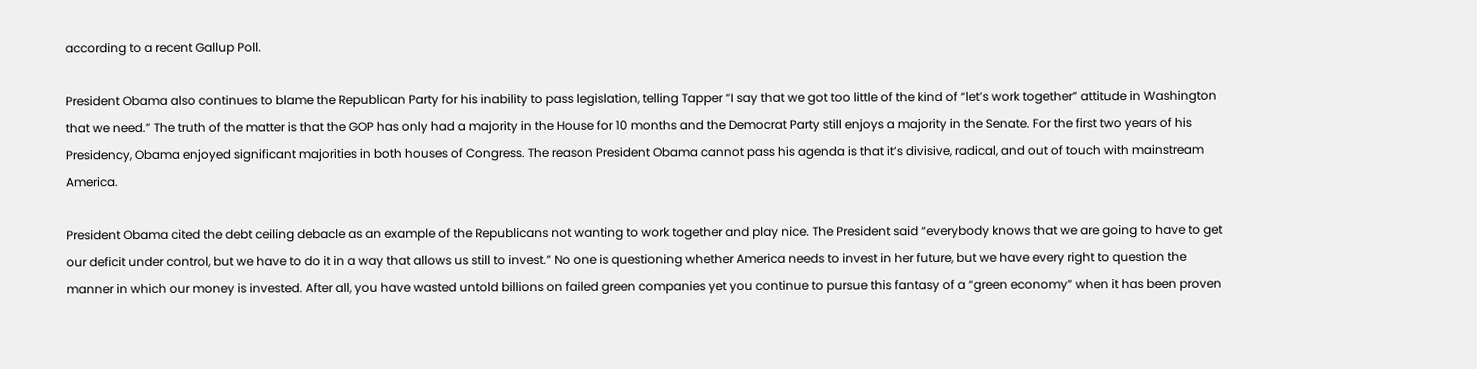according to a recent Gallup Poll.

President Obama also continues to blame the Republican Party for his inability to pass legislation, telling Tapper “I say that we got too little of the kind of “let’s work together” attitude in Washington that we need.” The truth of the matter is that the GOP has only had a majority in the House for 10 months and the Democrat Party still enjoys a majority in the Senate. For the first two years of his Presidency, Obama enjoyed significant majorities in both houses of Congress. The reason President Obama cannot pass his agenda is that it’s divisive, radical, and out of touch with mainstream America.

President Obama cited the debt ceiling debacle as an example of the Republicans not wanting to work together and play nice. The President said “everybody knows that we are going to have to get our deficit under control, but we have to do it in a way that allows us still to invest.” No one is questioning whether America needs to invest in her future, but we have every right to question the manner in which our money is invested. After all, you have wasted untold billions on failed green companies yet you continue to pursue this fantasy of a “green economy” when it has been proven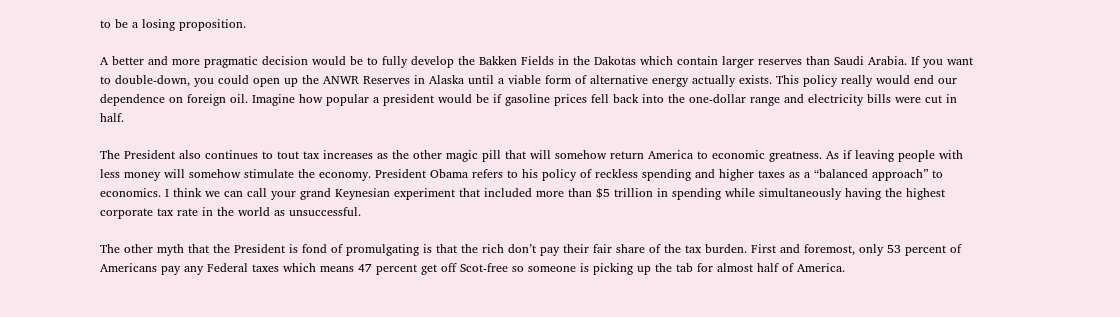to be a losing proposition.

A better and more pragmatic decision would be to fully develop the Bakken Fields in the Dakotas which contain larger reserves than Saudi Arabia. If you want to double-down, you could open up the ANWR Reserves in Alaska until a viable form of alternative energy actually exists. This policy really would end our dependence on foreign oil. Imagine how popular a president would be if gasoline prices fell back into the one-dollar range and electricity bills were cut in half.

The President also continues to tout tax increases as the other magic pill that will somehow return America to economic greatness. As if leaving people with less money will somehow stimulate the economy. President Obama refers to his policy of reckless spending and higher taxes as a “balanced approach” to economics. I think we can call your grand Keynesian experiment that included more than $5 trillion in spending while simultaneously having the highest corporate tax rate in the world as unsuccessful.

The other myth that the President is fond of promulgating is that the rich don’t pay their fair share of the tax burden. First and foremost, only 53 percent of Americans pay any Federal taxes which means 47 percent get off Scot-free so someone is picking up the tab for almost half of America.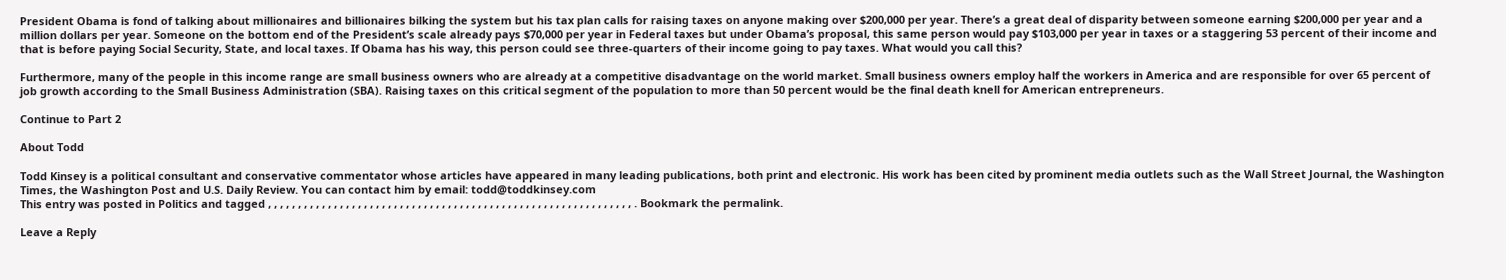President Obama is fond of talking about millionaires and billionaires bilking the system but his tax plan calls for raising taxes on anyone making over $200,000 per year. There’s a great deal of disparity between someone earning $200,000 per year and a million dollars per year. Someone on the bottom end of the President’s scale already pays $70,000 per year in Federal taxes but under Obama’s proposal, this same person would pay $103,000 per year in taxes or a staggering 53 percent of their income and that is before paying Social Security, State, and local taxes. If Obama has his way, this person could see three-quarters of their income going to pay taxes. What would you call this?

Furthermore, many of the people in this income range are small business owners who are already at a competitive disadvantage on the world market. Small business owners employ half the workers in America and are responsible for over 65 percent of job growth according to the Small Business Administration (SBA). Raising taxes on this critical segment of the population to more than 50 percent would be the final death knell for American entrepreneurs.

Continue to Part 2

About Todd

Todd Kinsey is a political consultant and conservative commentator whose articles have appeared in many leading publications, both print and electronic. His work has been cited by prominent media outlets such as the Wall Street Journal, the Washington Times, the Washington Post and U.S. Daily Review. You can contact him by email: todd@toddkinsey.com
This entry was posted in Politics and tagged , , , , , , , , , , , , , , , , , , , , , , , , , , , , , , , , , , , , , , , , , , , , , , , , , , , , , , , , , , , , , . Bookmark the permalink.

Leave a Reply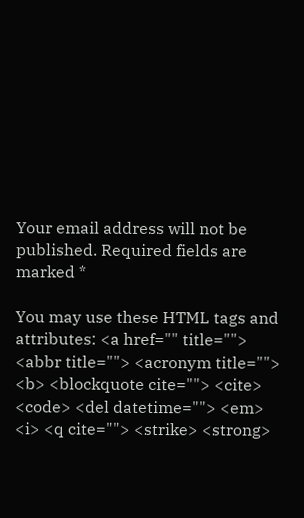Your email address will not be published. Required fields are marked *

You may use these HTML tags and attributes: <a href="" title=""> <abbr title=""> <acronym title=""> <b> <blockquote cite=""> <cite> <code> <del datetime=""> <em> <i> <q cite=""> <strike> <strong>